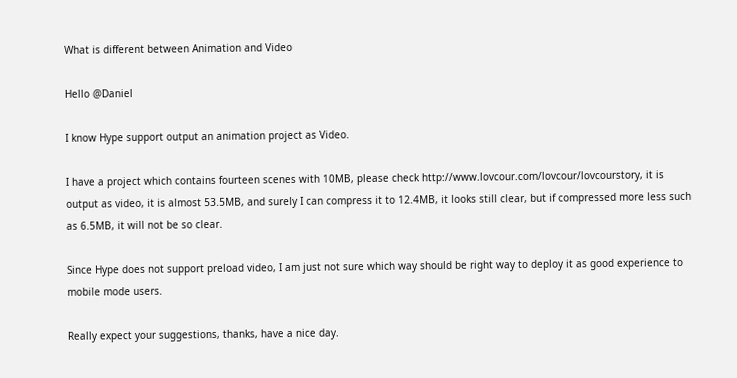What is different between Animation and Video

Hello @Daniel

I know Hype support output an animation project as Video.

I have a project which contains fourteen scenes with 10MB, please check http://www.lovcour.com/lovcour/lovcourstory, it is output as video, it is almost 53.5MB, and surely I can compress it to 12.4MB, it looks still clear, but if compressed more less such as 6.5MB, it will not be so clear.

Since Hype does not support preload video, I am just not sure which way should be right way to deploy it as good experience to mobile mode users.

Really expect your suggestions, thanks, have a nice day.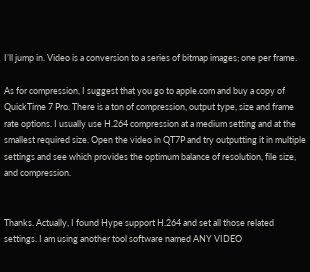I’ll jump in. Video is a conversion to a series of bitmap images; one per frame.

As for compression, I suggest that you go to apple.com and buy a copy of QuickTime 7 Pro. There is a ton of compression, output type, size and frame rate options. I usually use H.264 compression at a medium setting and at the smallest required size. Open the video in QT7P and try outputting it in multiple settings and see which provides the optimum balance of resolution, file size, and compression.


Thanks. Actually, I found Hype support H.264 and set all those related settings. I am using another tool software named ANY VIDEO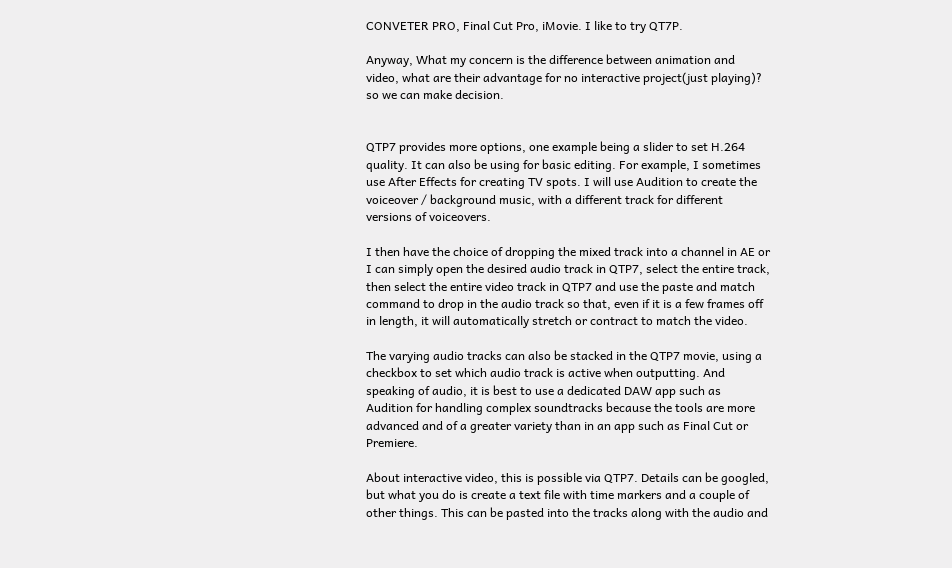CONVETER PRO, Final Cut Pro, iMovie. I like to try QT7P.

Anyway, What my concern is the difference between animation and video, what are their advantage for no interactive project(just playing)? so we can make decision.


QTP7 provides more options, one example being a slider to set H.264 quality. It can also be using for basic editing. For example, I sometimes use After Effects for creating TV spots. I will use Audition to create the voiceover / background music, with a different track for different versions of voiceovers.

I then have the choice of dropping the mixed track into a channel in AE or I can simply open the desired audio track in QTP7, select the entire track, then select the entire video track in QTP7 and use the paste and match command to drop in the audio track so that, even if it is a few frames off in length, it will automatically stretch or contract to match the video.

The varying audio tracks can also be stacked in the QTP7 movie, using a checkbox to set which audio track is active when outputting. And speaking of audio, it is best to use a dedicated DAW app such as Audition for handling complex soundtracks because the tools are more advanced and of a greater variety than in an app such as Final Cut or Premiere.

About interactive video, this is possible via QTP7. Details can be googled, but what you do is create a text file with time markers and a couple of other things. This can be pasted into the tracks along with the audio and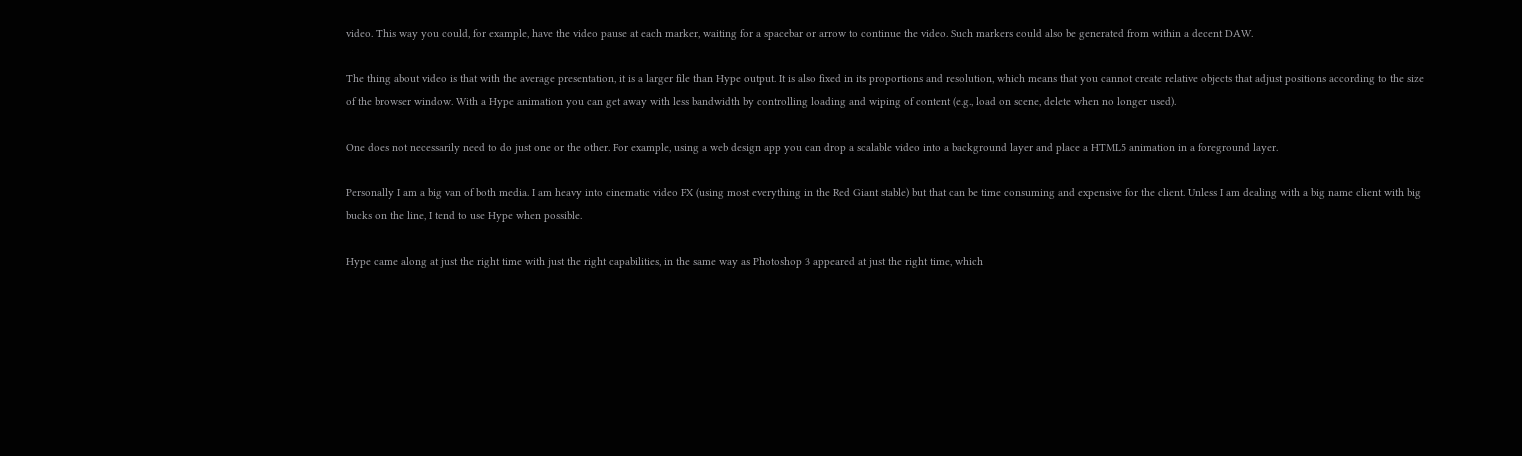video. This way you could, for example, have the video pause at each marker, waiting for a spacebar or arrow to continue the video. Such markers could also be generated from within a decent DAW.

The thing about video is that with the average presentation, it is a larger file than Hype output. It is also fixed in its proportions and resolution, which means that you cannot create relative objects that adjust positions according to the size of the browser window. With a Hype animation you can get away with less bandwidth by controlling loading and wiping of content (e.g., load on scene, delete when no longer used).

One does not necessarily need to do just one or the other. For example, using a web design app you can drop a scalable video into a background layer and place a HTML5 animation in a foreground layer.

Personally I am a big van of both media. I am heavy into cinematic video FX (using most everything in the Red Giant stable) but that can be time consuming and expensive for the client. Unless I am dealing with a big name client with big bucks on the line, I tend to use Hype when possible.

Hype came along at just the right time with just the right capabilities, in the same way as Photoshop 3 appeared at just the right time, which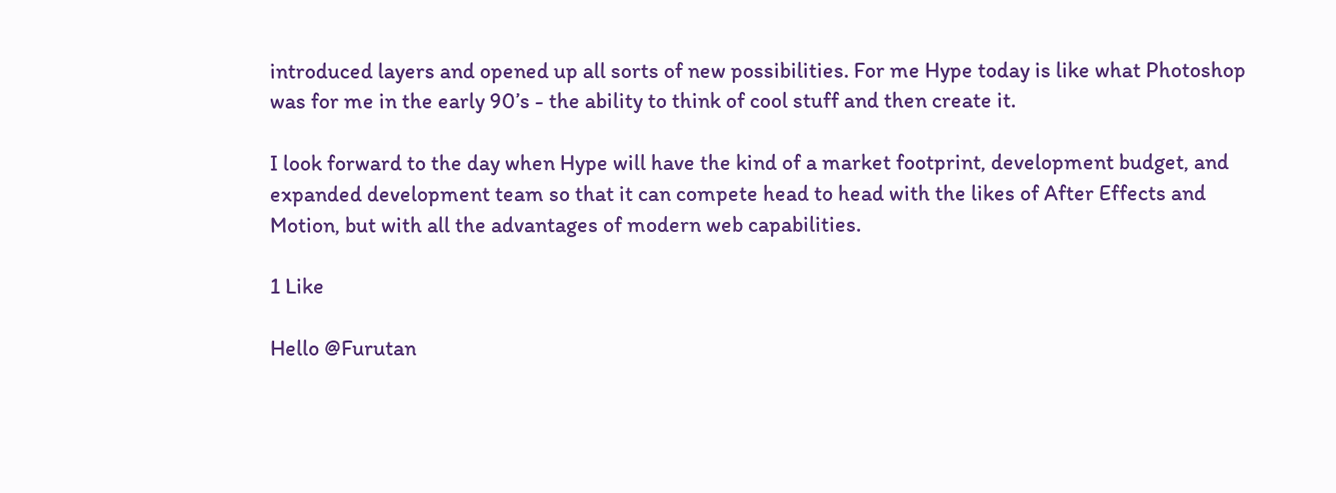introduced layers and opened up all sorts of new possibilities. For me Hype today is like what Photoshop was for me in the early 90’s - the ability to think of cool stuff and then create it.

I look forward to the day when Hype will have the kind of a market footprint, development budget, and expanded development team so that it can compete head to head with the likes of After Effects and Motion, but with all the advantages of modern web capabilities.

1 Like

Hello @Furutan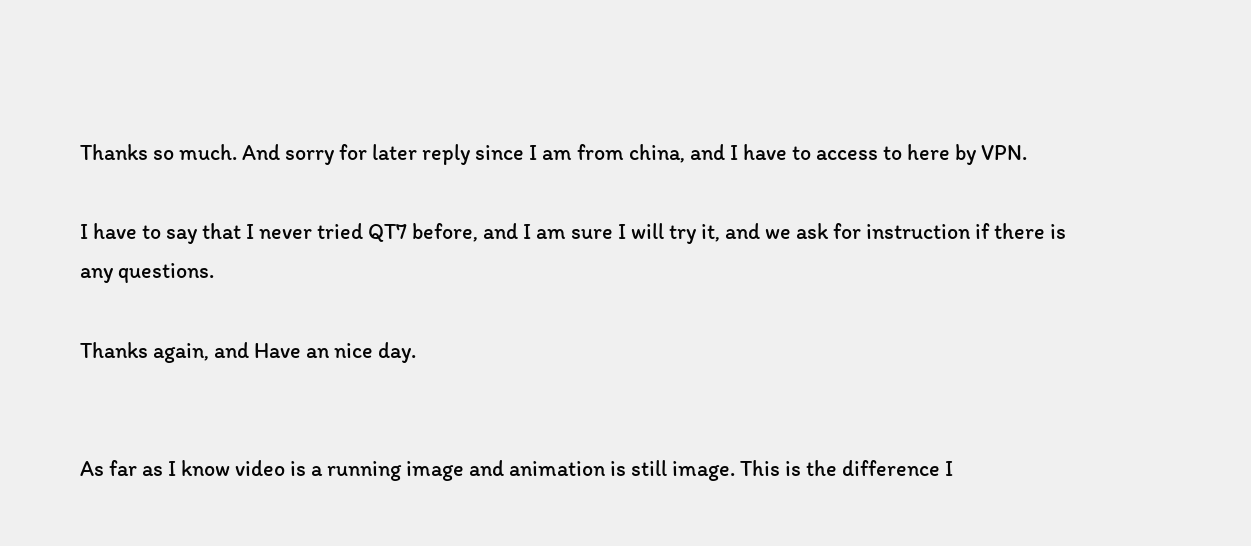Thanks so much. And sorry for later reply since I am from china, and I have to access to here by VPN.

I have to say that I never tried QT7 before, and I am sure I will try it, and we ask for instruction if there is any questions.

Thanks again, and Have an nice day.


As far as I know video is a running image and animation is still image. This is the difference I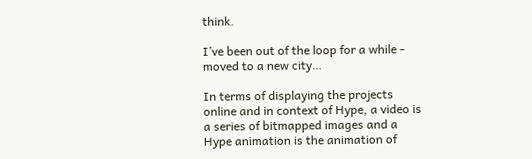think.

I’ve been out of the loop for a while - moved to a new city…

In terms of displaying the projects online and in context of Hype, a video is a series of bitmapped images and a Hype animation is the animation of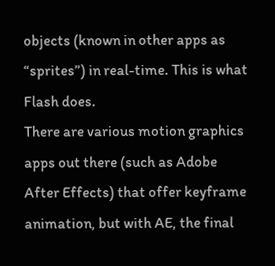objects (known in other apps as “sprites”) in real-time. This is what Flash does.
There are various motion graphics apps out there (such as Adobe After Effects) that offer keyframe animation, but with AE, the final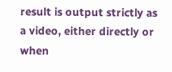result is output strictly as a video, either directly or when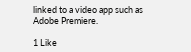linked to a video app such as Adobe Premiere.

1 Like